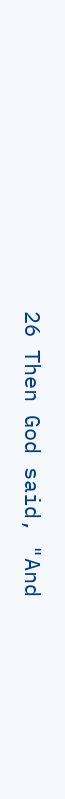26 Then God said, "And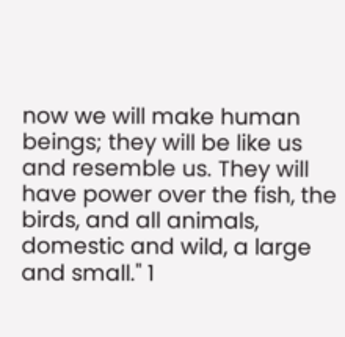now we will make human beings; they will be like us and resemble us. They will have power over the fish, the birds, and all animals, domestic and wild, a large and small." 1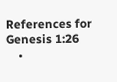References for Genesis 1:26
    •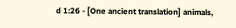d 1:26 - [One ancient translation] animals,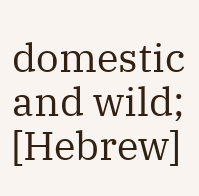domestic and wild; [Hebrew]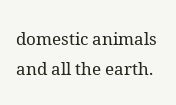domestic animals and all the earth.